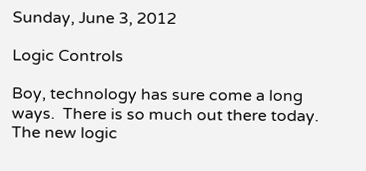Sunday, June 3, 2012

Logic Controls

Boy, technology has sure come a long ways.  There is so much out there today.  The new logic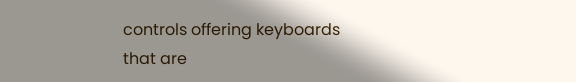controls offering keyboards that are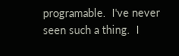programable.  I've never seen such a thing.  I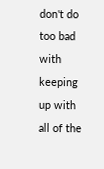don't do too bad with keeping up with all of the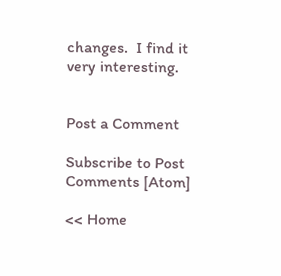changes.  I find it very interesting.


Post a Comment

Subscribe to Post Comments [Atom]

<< Home